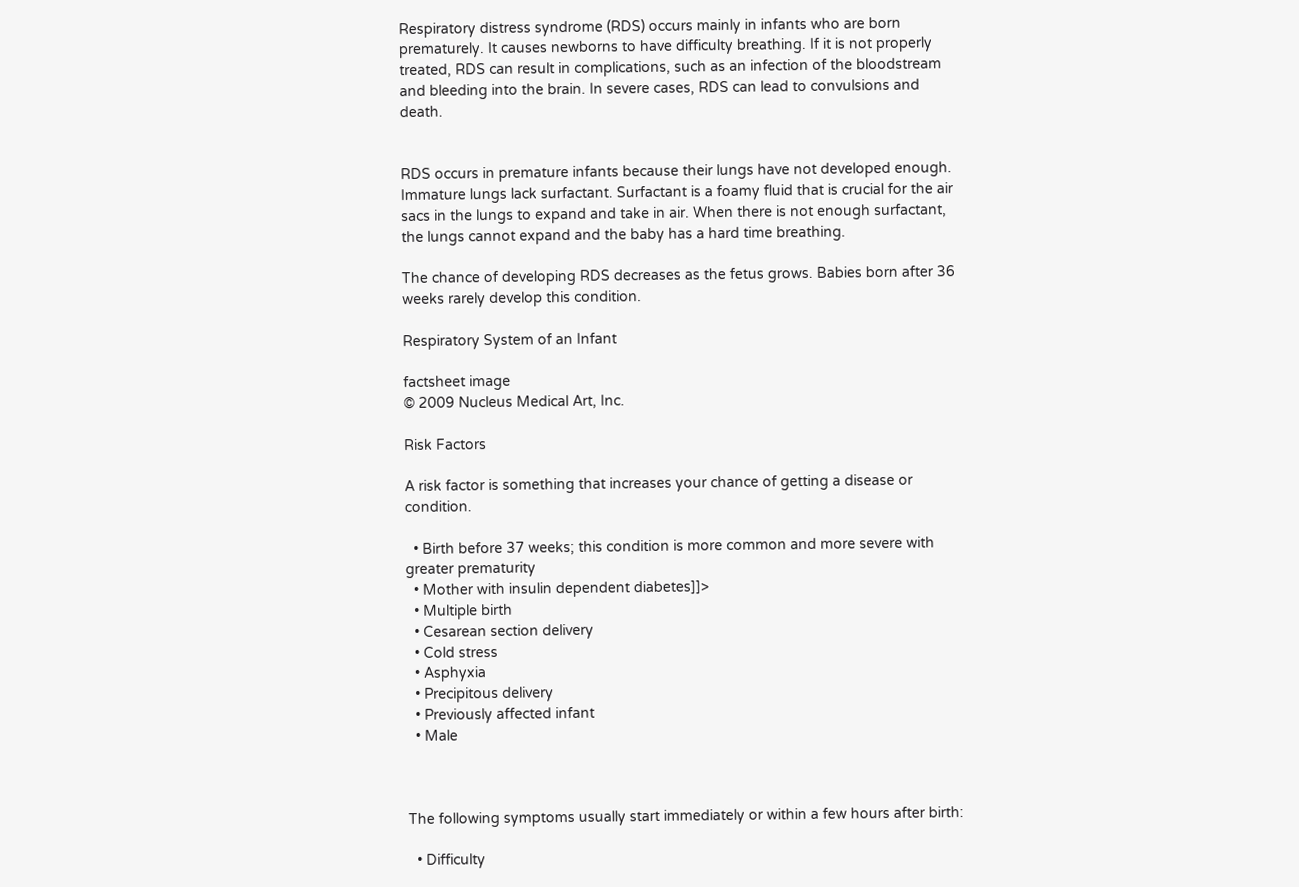Respiratory distress syndrome (RDS) occurs mainly in infants who are born prematurely. It causes newborns to have difficulty breathing. If it is not properly treated, RDS can result in complications, such as an infection of the bloodstream and bleeding into the brain. In severe cases, RDS can lead to convulsions and death.


RDS occurs in premature infants because their lungs have not developed enough. Immature lungs lack surfactant. Surfactant is a foamy fluid that is crucial for the air sacs in the lungs to expand and take in air. When there is not enough surfactant, the lungs cannot expand and the baby has a hard time breathing.

The chance of developing RDS decreases as the fetus grows. Babies born after 36 weeks rarely develop this condition.

Respiratory System of an Infant

factsheet image
© 2009 Nucleus Medical Art, Inc.

Risk Factors

A risk factor is something that increases your chance of getting a disease or condition.

  • Birth before 37 weeks; this condition is more common and more severe with greater prematurity
  • Mother with insulin dependent diabetes]]>
  • Multiple birth
  • Cesarean section delivery
  • Cold stress
  • Asphyxia
  • Precipitous delivery
  • Previously affected infant
  • Male



The following symptoms usually start immediately or within a few hours after birth:

  • Difficulty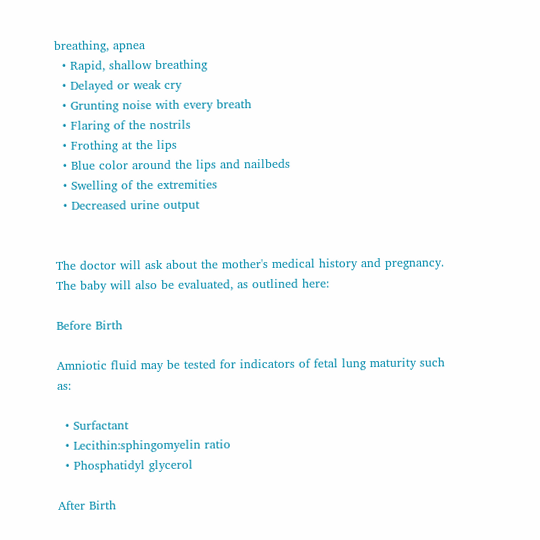breathing, apnea
  • Rapid, shallow breathing
  • Delayed or weak cry
  • Grunting noise with every breath
  • Flaring of the nostrils
  • Frothing at the lips
  • Blue color around the lips and nailbeds
  • Swelling of the extremities
  • Decreased urine output


The doctor will ask about the mother's medical history and pregnancy. The baby will also be evaluated, as outlined here:

Before Birth

Amniotic fluid may be tested for indicators of fetal lung maturity such as:

  • Surfactant
  • Lecithin:sphingomyelin ratio
  • Phosphatidyl glycerol

After Birth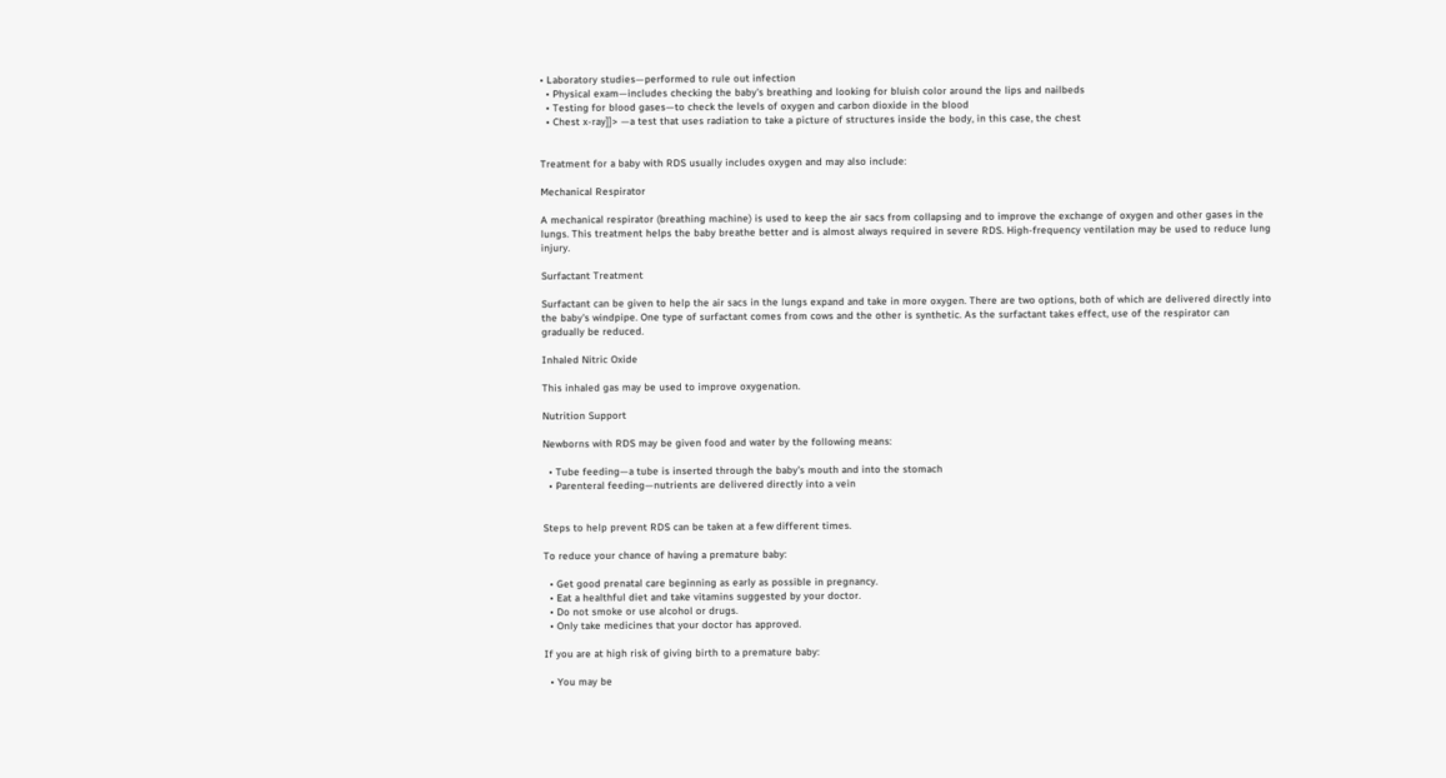• Laboratory studies—performed to rule out infection
  • Physical exam—includes checking the baby's breathing and looking for bluish color around the lips and nailbeds
  • Testing for blood gases—to check the levels of oxygen and carbon dioxide in the blood
  • Chest x-ray]]> —a test that uses radiation to take a picture of structures inside the body, in this case, the chest


Treatment for a baby with RDS usually includes oxygen and may also include:

Mechanical Respirator

A mechanical respirator (breathing machine) is used to keep the air sacs from collapsing and to improve the exchange of oxygen and other gases in the lungs. This treatment helps the baby breathe better and is almost always required in severe RDS. High-frequency ventilation may be used to reduce lung injury.

Surfactant Treatment

Surfactant can be given to help the air sacs in the lungs expand and take in more oxygen. There are two options, both of which are delivered directly into the baby's windpipe. One type of surfactant comes from cows and the other is synthetic. As the surfactant takes effect, use of the respirator can gradually be reduced.

Inhaled Nitric Oxide

This inhaled gas may be used to improve oxygenation.

Nutrition Support

Newborns with RDS may be given food and water by the following means:

  • Tube feeding—a tube is inserted through the baby's mouth and into the stomach
  • Parenteral feeding—nutrients are delivered directly into a vein


Steps to help prevent RDS can be taken at a few different times.

To reduce your chance of having a premature baby:

  • Get good prenatal care beginning as early as possible in pregnancy.
  • Eat a healthful diet and take vitamins suggested by your doctor.
  • Do not smoke or use alcohol or drugs.
  • Only take medicines that your doctor has approved.

If you are at high risk of giving birth to a premature baby:

  • You may be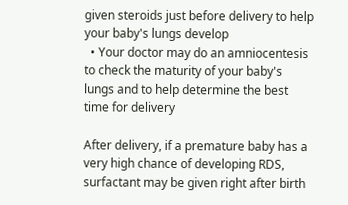given steroids just before delivery to help your baby's lungs develop
  • Your doctor may do an amniocentesis to check the maturity of your baby's lungs and to help determine the best time for delivery

After delivery, if a premature baby has a very high chance of developing RDS, surfactant may be given right after birth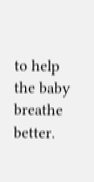to help the baby breathe better.